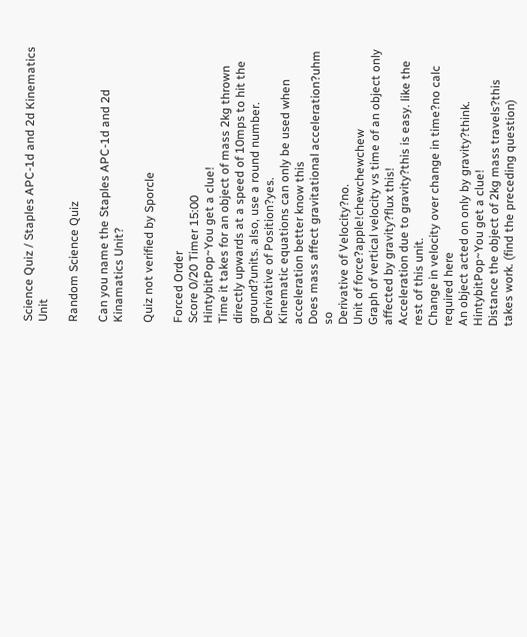Science Quiz / Staples APC-1d and 2d Kinematics Unit

Random Science Quiz

Can you name the Staples APC-1d and 2d Kinamatics Unit?

Quiz not verified by Sporcle

Forced Order
Score 0/20 Timer 15:00
HintybitPop~You get a clue!
Time it takes for an object of mass 2kg thrown directly upwards at a speed of 10mps to hit the ground?units. also, use a round number.
Derivative of Position?yes.
Kinematic equations can only be used when acceleration better know this
Does mass affect gravitational acceleration?uhm so
Derivative of Velocity?no.
Unit of force?apple!chewchewchew
Graph of vertical velocity vs time of an object only affected by gravity?flux this!
Acceleration due to gravity?this is easy. like the rest of this unit.
Change in velocity over change in time?no calc required here
An object acted on only by gravity?think.
HintybitPop~You get a clue!
Distance the object of 2kg mass travels?this takes work. (find the preceding question)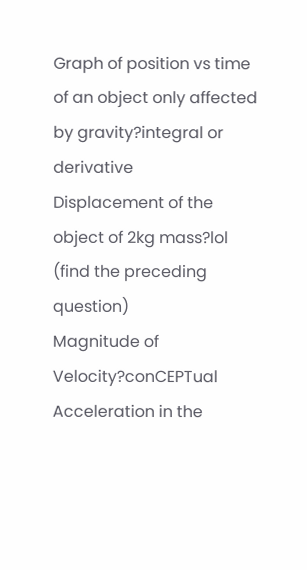Graph of position vs time of an object only affected by gravity?integral or derivative
Displacement of the object of 2kg mass?lol (find the preceding question)
Magnitude of Velocity?conCEPTual
Acceleration in the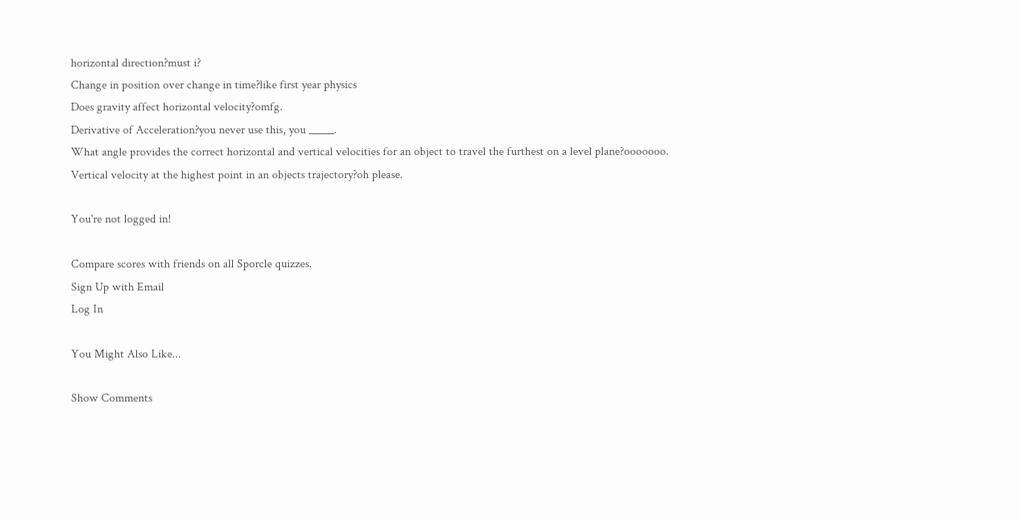horizontal direction?must i?
Change in position over change in time?like first year physics
Does gravity affect horizontal velocity?omfg.
Derivative of Acceleration?you never use this, you _____.
What angle provides the correct horizontal and vertical velocities for an object to travel the furthest on a level plane?ooooooo.
Vertical velocity at the highest point in an objects trajectory?oh please.

You're not logged in!

Compare scores with friends on all Sporcle quizzes.
Sign Up with Email
Log In

You Might Also Like...

Show Comments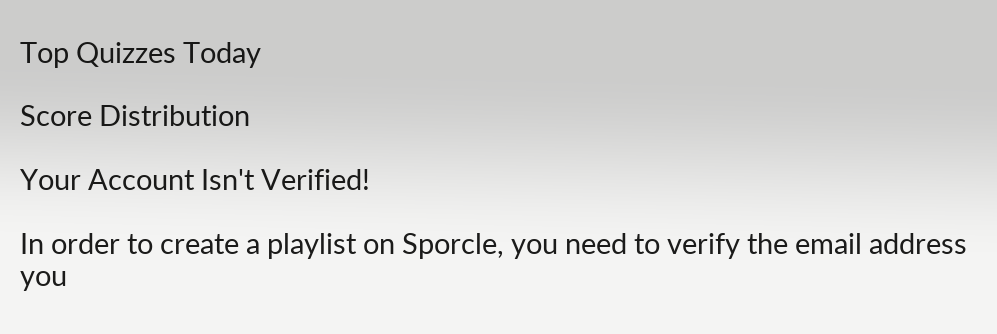Top Quizzes Today

Score Distribution

Your Account Isn't Verified!

In order to create a playlist on Sporcle, you need to verify the email address you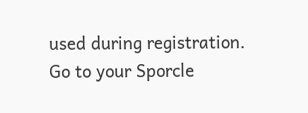used during registration. Go to your Sporcle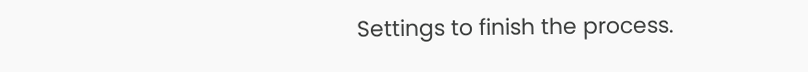Settings to finish the process.